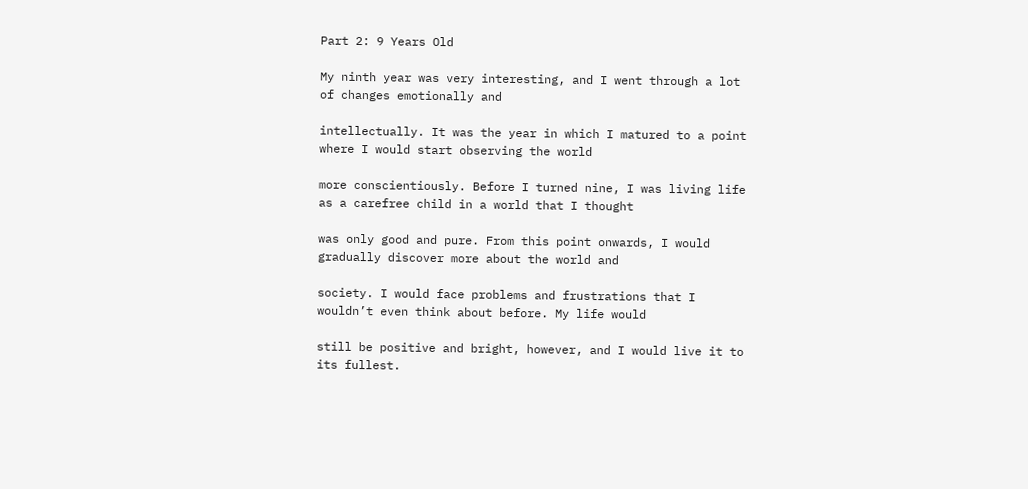Part 2: 9 Years Old

My ninth year was very interesting, and I went through a lot of changes emotionally and

intellectually. It was the year in which I matured to a point where I would start observing the world

more conscientiously. Before I turned nine, I was living life as a carefree child in a world that I thought

was only good and pure. From this point onwards, I would gradually discover more about the world and

society. I would face problems and frustrations that I wouldn’t even think about before. My life would

still be positive and bright, however, and I would live it to its fullest.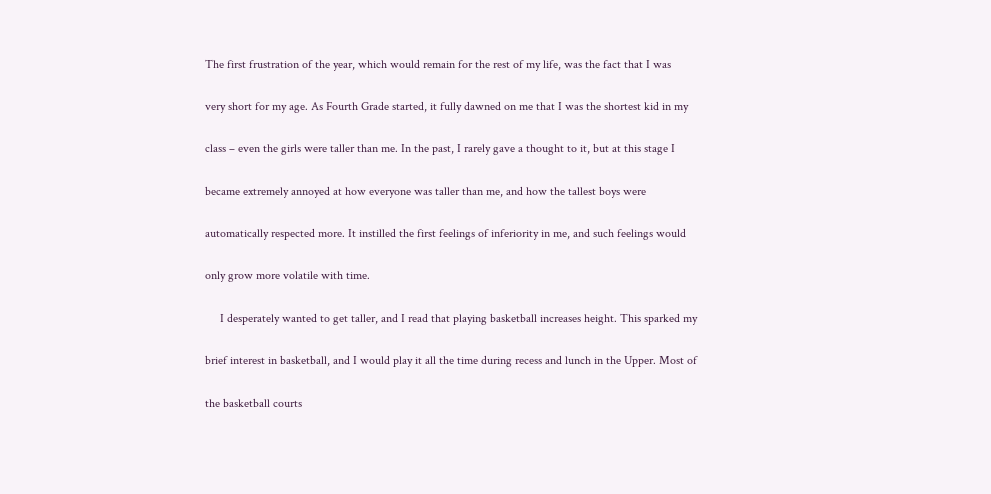The first frustration of the year, which would remain for the rest of my life, was the fact that I was

very short for my age. As Fourth Grade started, it fully dawned on me that I was the shortest kid in my

class – even the girls were taller than me. In the past, I rarely gave a thought to it, but at this stage I

became extremely annoyed at how everyone was taller than me, and how the tallest boys were

automatically respected more. It instilled the first feelings of inferiority in me, and such feelings would

only grow more volatile with time.

     I desperately wanted to get taller, and I read that playing basketball increases height. This sparked my

brief interest in basketball, and I would play it all the time during recess and lunch in the Upper. Most of

the basketball courts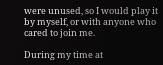were unused, so I would play it by myself, or with anyone who cared to join me.

During my time at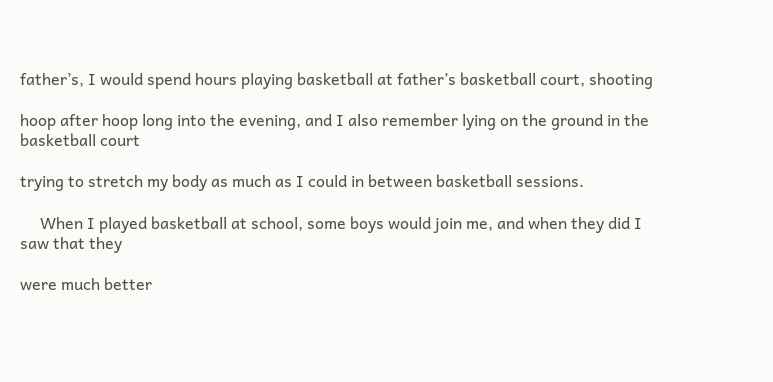father’s, I would spend hours playing basketball at father’s basketball court, shooting

hoop after hoop long into the evening, and I also remember lying on the ground in the basketball court

trying to stretch my body as much as I could in between basketball sessions.

     When I played basketball at school, some boys would join me, and when they did I saw that they

were much better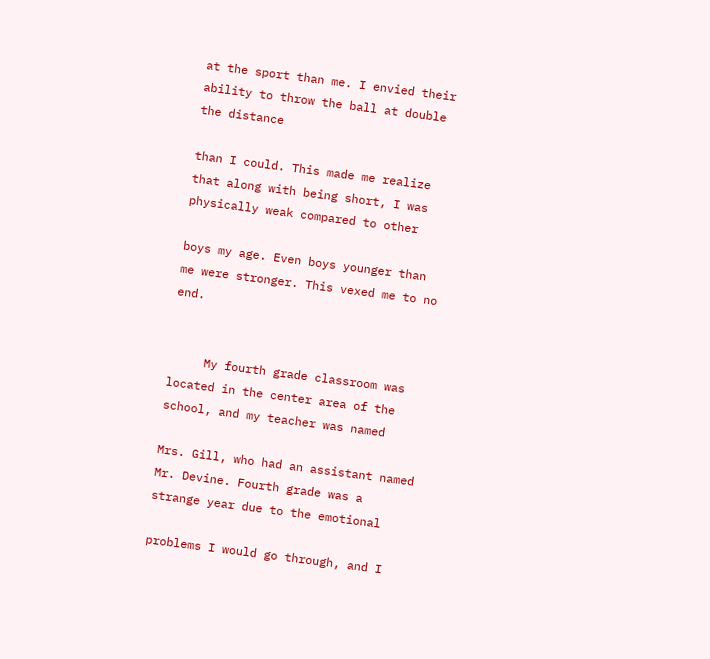at the sport than me. I envied their ability to throw the ball at double the distance

than I could. This made me realize that along with being short, I was physically weak compared to other

boys my age. Even boys younger than me were stronger. This vexed me to no end.


     My fourth grade classroom was located in the center area of the school, and my teacher was named

Mrs. Gill, who had an assistant named Mr. Devine. Fourth grade was a strange year due to the emotional

problems I would go through, and I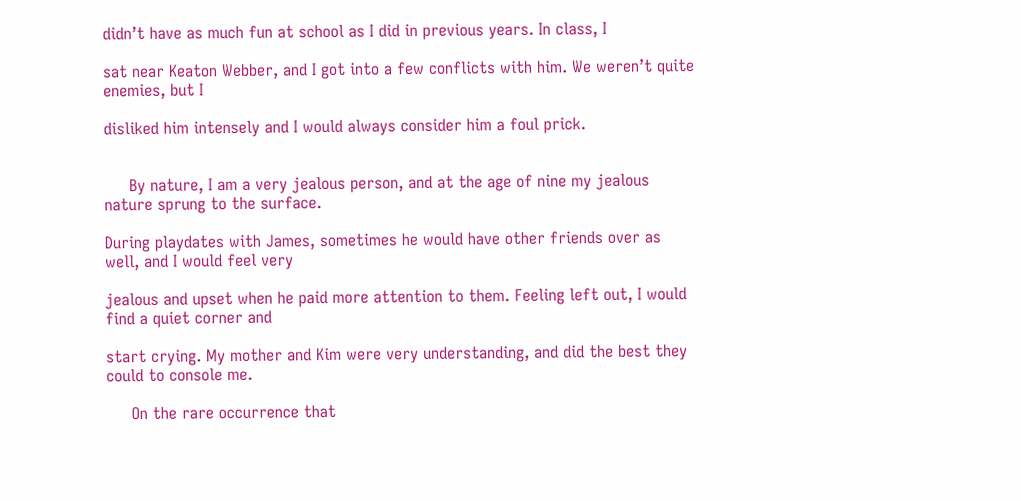didn’t have as much fun at school as I did in previous years. In class, I

sat near Keaton Webber, and I got into a few conflicts with him. We weren’t quite enemies, but I

disliked him intensely and I would always consider him a foul prick.


     By nature, I am a very jealous person, and at the age of nine my jealous nature sprung to the surface.

During playdates with James, sometimes he would have other friends over as well, and I would feel very

jealous and upset when he paid more attention to them. Feeling left out, I would find a quiet corner and

start crying. My mother and Kim were very understanding, and did the best they could to console me.

     On the rare occurrence that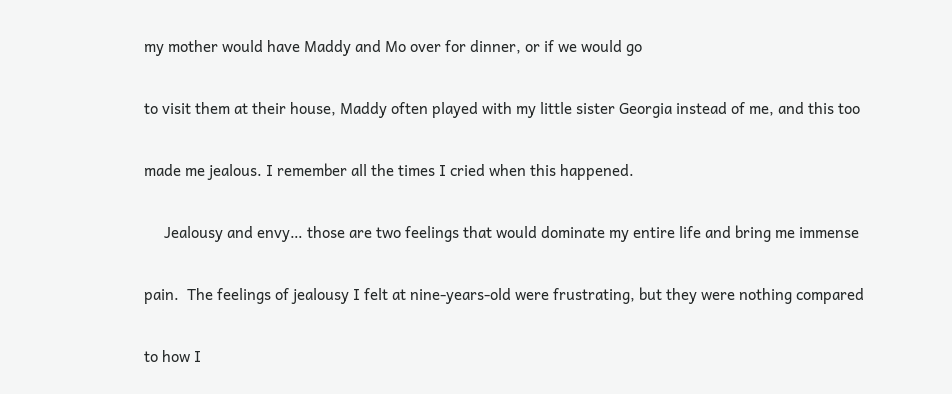my mother would have Maddy and Mo over for dinner, or if we would go

to visit them at their house, Maddy often played with my little sister Georgia instead of me, and this too

made me jealous. I remember all the times I cried when this happened.

     Jealousy and envy… those are two feelings that would dominate my entire life and bring me immense

pain.  The feelings of jealousy I felt at nine-years-old were frustrating, but they were nothing compared

to how I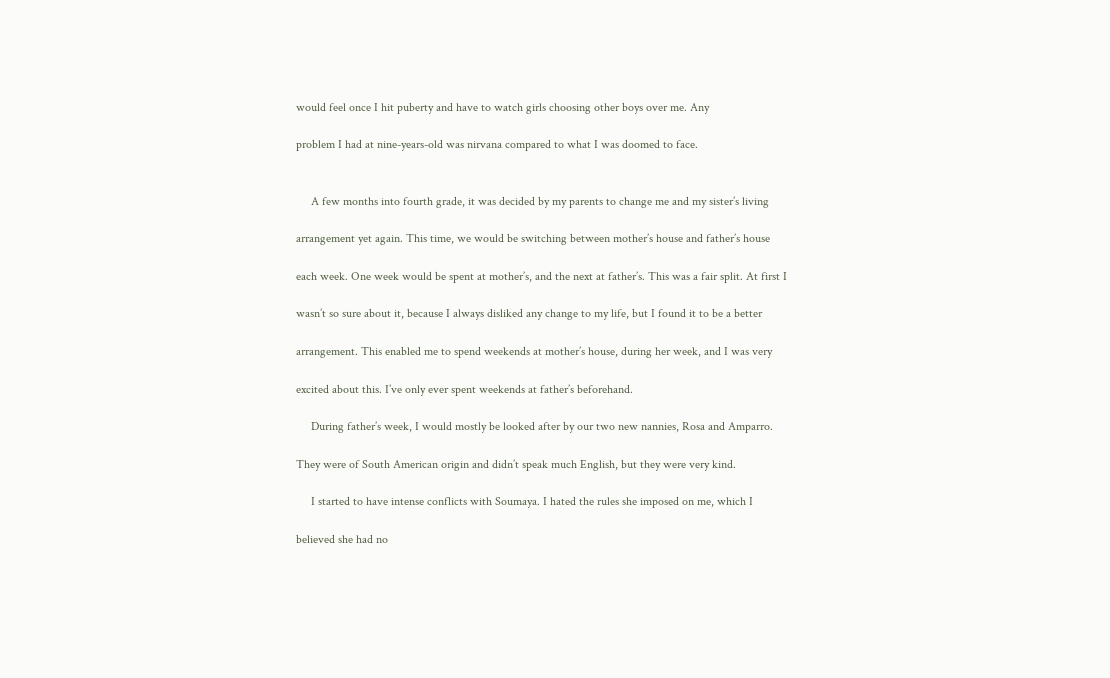would feel once I hit puberty and have to watch girls choosing other boys over me. Any

problem I had at nine-years-old was nirvana compared to what I was doomed to face.


     A few months into fourth grade, it was decided by my parents to change me and my sister’s living

arrangement yet again. This time, we would be switching between mother’s house and father’s house

each week. One week would be spent at mother’s, and the next at father’s. This was a fair split. At first I

wasn’t so sure about it, because I always disliked any change to my life, but I found it to be a better

arrangement. This enabled me to spend weekends at mother’s house, during her week, and I was very

excited about this. I’ve only ever spent weekends at father’s beforehand.

     During father’s week, I would mostly be looked after by our two new nannies, Rosa and Amparro.

They were of South American origin and didn’t speak much English, but they were very kind.

     I started to have intense conflicts with Soumaya. I hated the rules she imposed on me, which I

believed she had no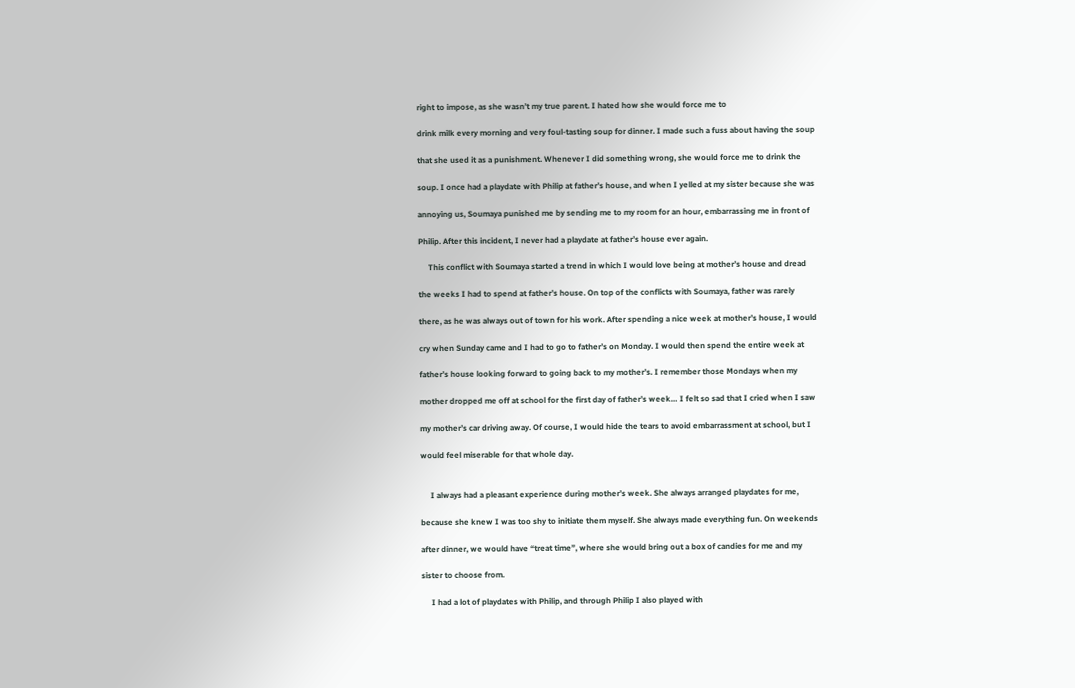right to impose, as she wasn’t my true parent. I hated how she would force me to

drink milk every morning and very foul-tasting soup for dinner. I made such a fuss about having the soup

that she used it as a punishment. Whenever I did something wrong, she would force me to drink the

soup. I once had a playdate with Philip at father’s house, and when I yelled at my sister because she was

annoying us, Soumaya punished me by sending me to my room for an hour, embarrassing me in front of

Philip. After this incident, I never had a playdate at father’s house ever again.

     This conflict with Soumaya started a trend in which I would love being at mother’s house and dread

the weeks I had to spend at father’s house. On top of the conflicts with Soumaya, father was rarely

there, as he was always out of town for his work. After spending a nice week at mother’s house, I would

cry when Sunday came and I had to go to father’s on Monday. I would then spend the entire week at

father’s house looking forward to going back to my mother’s. I remember those Mondays when my

mother dropped me off at school for the first day of father’s week… I felt so sad that I cried when I saw

my mother’s car driving away. Of course, I would hide the tears to avoid embarrassment at school, but I

would feel miserable for that whole day.


     I always had a pleasant experience during mother’s week. She always arranged playdates for me,

because she knew I was too shy to initiate them myself. She always made everything fun. On weekends

after dinner, we would have “treat time”, where she would bring out a box of candies for me and my

sister to choose from.

     I had a lot of playdates with Philip, and through Philip I also played with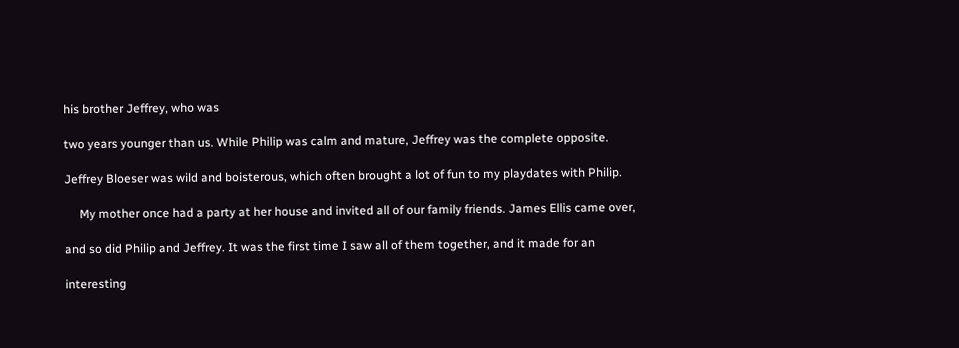his brother Jeffrey, who was

two years younger than us. While Philip was calm and mature, Jeffrey was the complete opposite.

Jeffrey Bloeser was wild and boisterous, which often brought a lot of fun to my playdates with Philip.

     My mother once had a party at her house and invited all of our family friends. James Ellis came over,

and so did Philip and Jeffrey. It was the first time I saw all of them together, and it made for an

interesting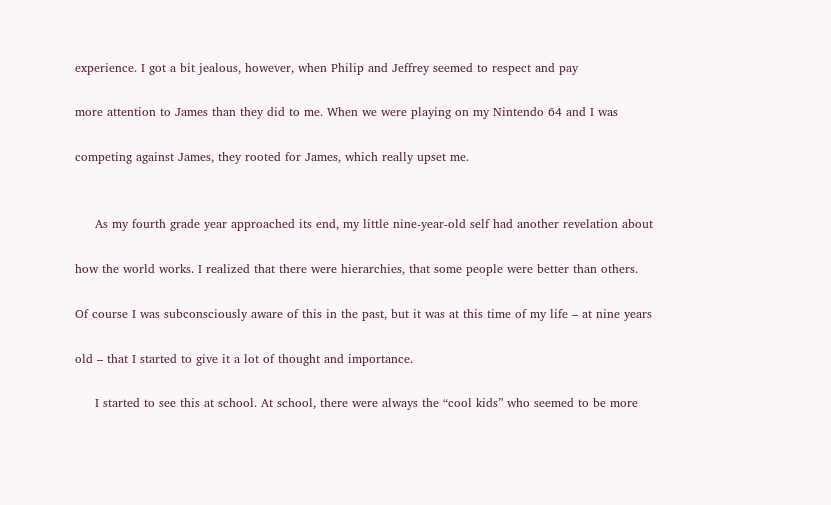experience. I got a bit jealous, however, when Philip and Jeffrey seemed to respect and pay

more attention to James than they did to me. When we were playing on my Nintendo 64 and I was

competing against James, they rooted for James, which really upset me.


     As my fourth grade year approached its end, my little nine-year-old self had another revelation about

how the world works. I realized that there were hierarchies, that some people were better than others.

Of course I was subconsciously aware of this in the past, but it was at this time of my life – at nine years

old – that I started to give it a lot of thought and importance.

     I started to see this at school. At school, there were always the “cool kids” who seemed to be more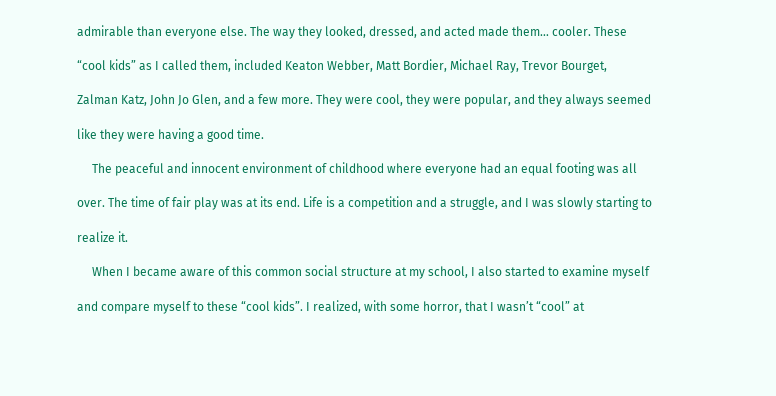admirable than everyone else. The way they looked, dressed, and acted made them… cooler. These

“cool kids” as I called them, included Keaton Webber, Matt Bordier, Michael Ray, Trevor Bourget,

Zalman Katz, John Jo Glen, and a few more. They were cool, they were popular, and they always seemed

like they were having a good time.

     The peaceful and innocent environment of childhood where everyone had an equal footing was all

over. The time of fair play was at its end. Life is a competition and a struggle, and I was slowly starting to

realize it.

     When I became aware of this common social structure at my school, I also started to examine myself

and compare myself to these “cool kids”. I realized, with some horror, that I wasn’t “cool” at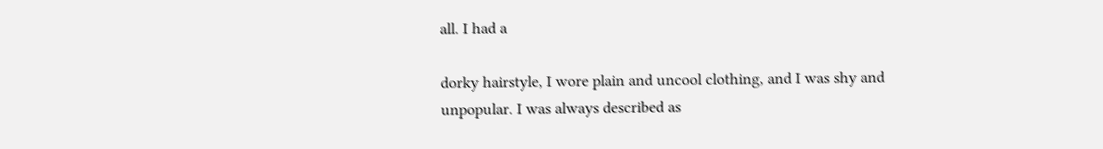all. I had a

dorky hairstyle, I wore plain and uncool clothing, and I was shy and unpopular. I was always described as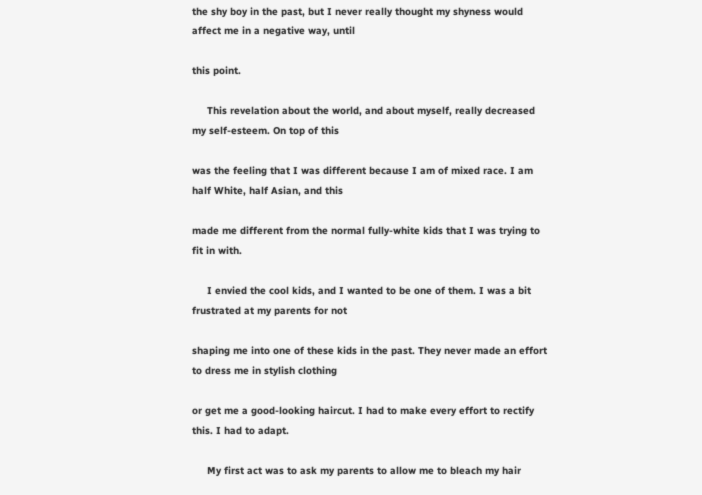the shy boy in the past, but I never really thought my shyness would affect me in a negative way, until

this point.

     This revelation about the world, and about myself, really decreased my self-esteem. On top of this

was the feeling that I was different because I am of mixed race. I am half White, half Asian, and this

made me different from the normal fully-white kids that I was trying to fit in with.

     I envied the cool kids, and I wanted to be one of them. I was a bit frustrated at my parents for not

shaping me into one of these kids in the past. They never made an effort to dress me in stylish clothing

or get me a good-looking haircut. I had to make every effort to rectify this. I had to adapt.

     My first act was to ask my parents to allow me to bleach my hair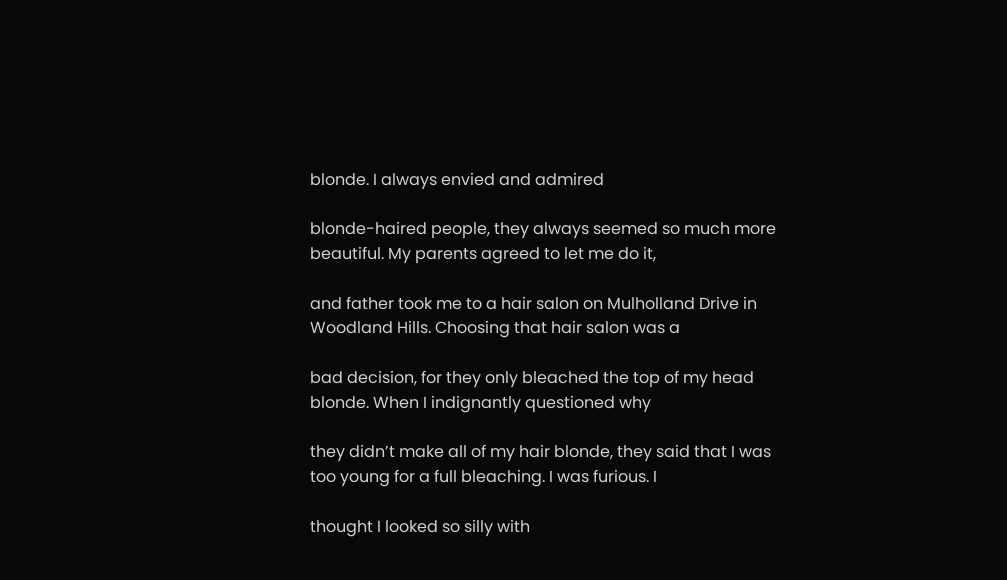blonde. I always envied and admired

blonde-haired people, they always seemed so much more beautiful. My parents agreed to let me do it,

and father took me to a hair salon on Mulholland Drive in Woodland Hills. Choosing that hair salon was a

bad decision, for they only bleached the top of my head blonde. When I indignantly questioned why

they didn’t make all of my hair blonde, they said that I was too young for a full bleaching. I was furious. I

thought I looked so silly with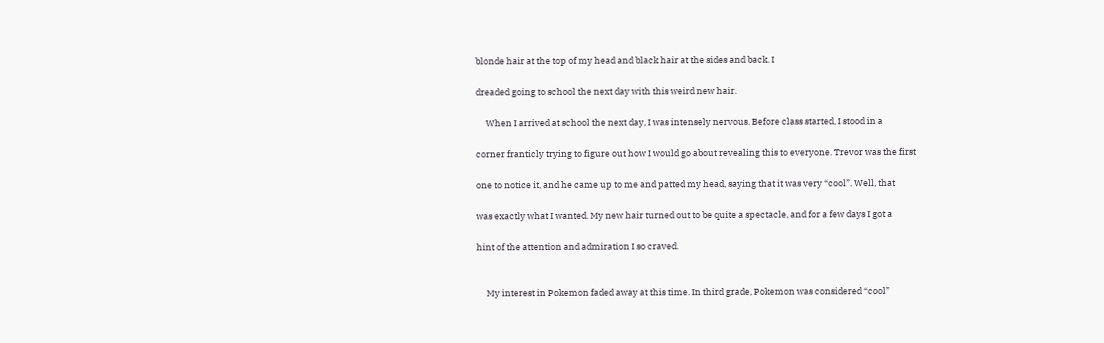blonde hair at the top of my head and black hair at the sides and back. I

dreaded going to school the next day with this weird new hair.

     When I arrived at school the next day, I was intensely nervous. Before class started, I stood in a

corner franticly trying to figure out how I would go about revealing this to everyone. Trevor was the first

one to notice it, and he came up to me and patted my head, saying that it was very “cool”. Well, that

was exactly what I wanted. My new hair turned out to be quite a spectacle, and for a few days I got a

hint of the attention and admiration I so craved.


     My interest in Pokemon faded away at this time. In third grade, Pokemon was considered “cool”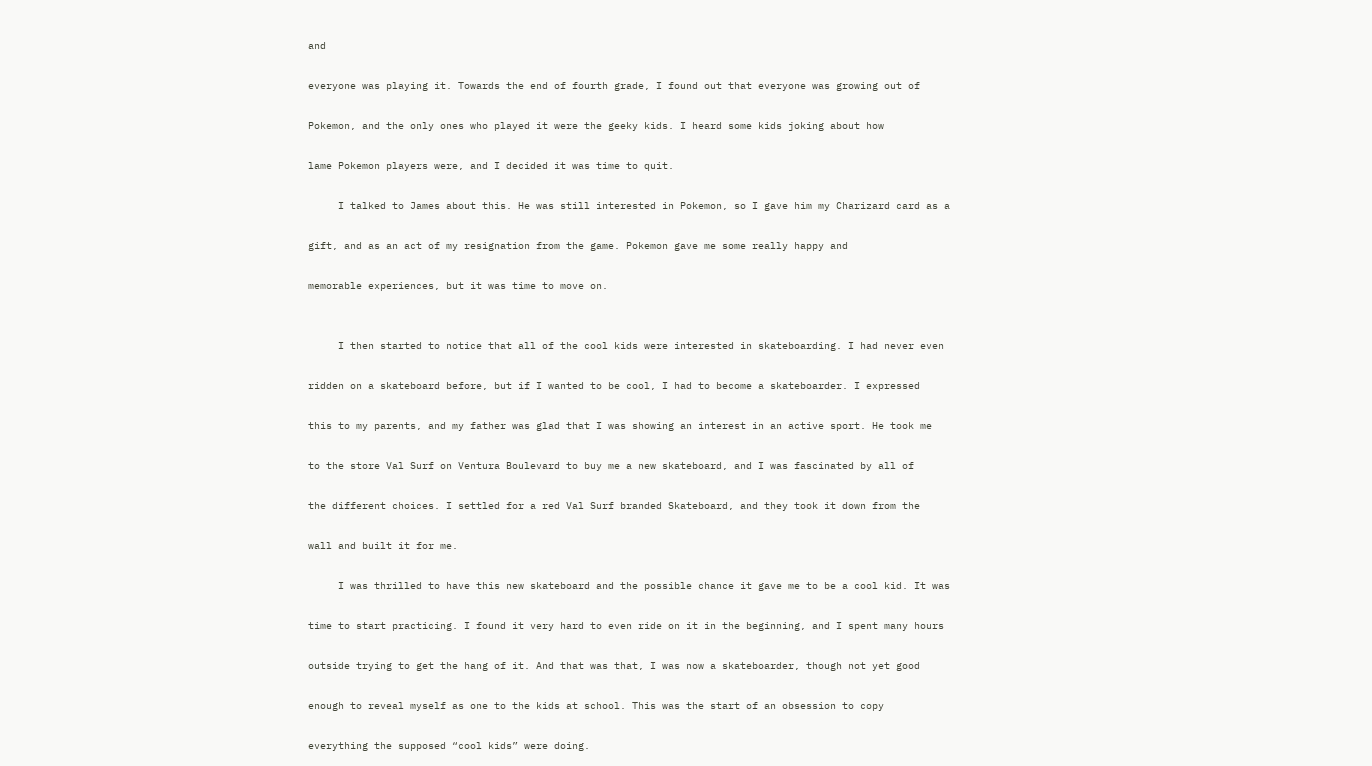and

everyone was playing it. Towards the end of fourth grade, I found out that everyone was growing out of

Pokemon, and the only ones who played it were the geeky kids. I heard some kids joking about how

lame Pokemon players were, and I decided it was time to quit.

     I talked to James about this. He was still interested in Pokemon, so I gave him my Charizard card as a

gift, and as an act of my resignation from the game. Pokemon gave me some really happy and

memorable experiences, but it was time to move on.


     I then started to notice that all of the cool kids were interested in skateboarding. I had never even

ridden on a skateboard before, but if I wanted to be cool, I had to become a skateboarder. I expressed

this to my parents, and my father was glad that I was showing an interest in an active sport. He took me

to the store Val Surf on Ventura Boulevard to buy me a new skateboard, and I was fascinated by all of

the different choices. I settled for a red Val Surf branded Skateboard, and they took it down from the

wall and built it for me.

     I was thrilled to have this new skateboard and the possible chance it gave me to be a cool kid. It was

time to start practicing. I found it very hard to even ride on it in the beginning, and I spent many hours

outside trying to get the hang of it. And that was that, I was now a skateboarder, though not yet good

enough to reveal myself as one to the kids at school. This was the start of an obsession to copy

everything the supposed “cool kids” were doing.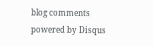blog comments powered by Disqus